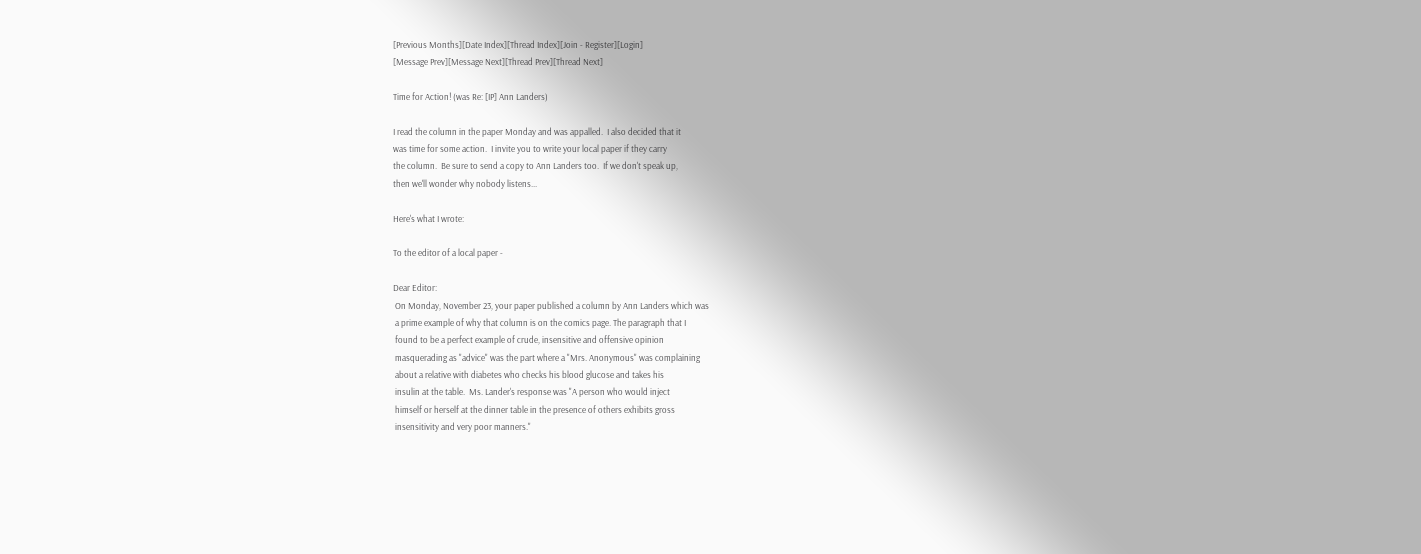[Previous Months][Date Index][Thread Index][Join - Register][Login]
[Message Prev][Message Next][Thread Prev][Thread Next]

Time for Action! (was Re: [IP] Ann Landers)

I read the column in the paper Monday and was appalled.  I also decided that it
was time for some action.  I invite you to write your local paper if they carry
the column.  Be sure to send a copy to Ann Landers too.  If we don't speak up,
then we'll wonder why nobody listens...

Here's what I wrote:

To the editor of a local paper -

Dear Editor:
 On Monday, November 23, your paper published a column by Ann Landers which was
 a prime example of why that column is on the comics page. The paragraph that I
 found to be a perfect example of crude, insensitive and offensive opinion
 masquerading as "advice" was the part where a "Mrs. Anonymous" was complaining
 about a relative with diabetes who checks his blood glucose and takes his
 insulin at the table.  Ms. Lander's response was "A person who would inject
 himself or herself at the dinner table in the presence of others exhibits gross
 insensitivity and very poor manners."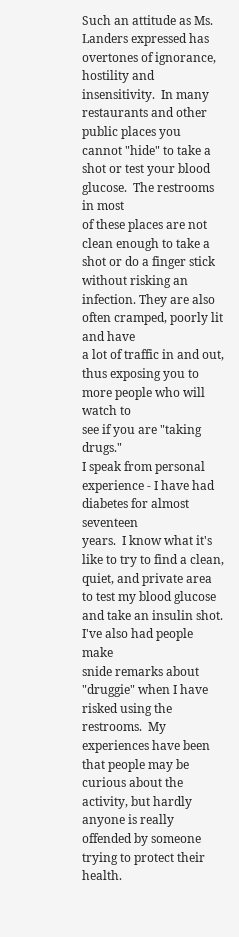Such an attitude as Ms. Landers expressed has overtones of ignorance,
hostility and insensitivity.  In many restaurants and other public places you
cannot "hide" to take a shot or test your blood glucose.  The restrooms in most
of these places are not clean enough to take a shot or do a finger stick
without risking an infection. They are also often cramped, poorly lit and have
a lot of traffic in and out, thus exposing you to more people who will watch to
see if you are "taking drugs."
I speak from personal experience - I have had diabetes for almost seventeen
years.  I know what it's like to try to find a clean, quiet, and private area
to test my blood glucose and take an insulin shot.  I've also had people make
snide remarks about "druggie" when I have risked using the restrooms.  My
experiences have been that people may be curious about the activity, but hardly
anyone is really offended by someone trying to protect their health.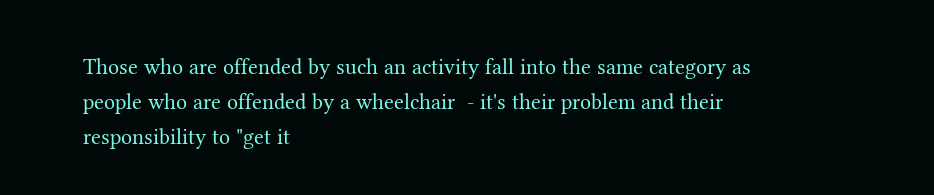Those who are offended by such an activity fall into the same category as
people who are offended by a wheelchair  - it's their problem and their
responsibility to "get it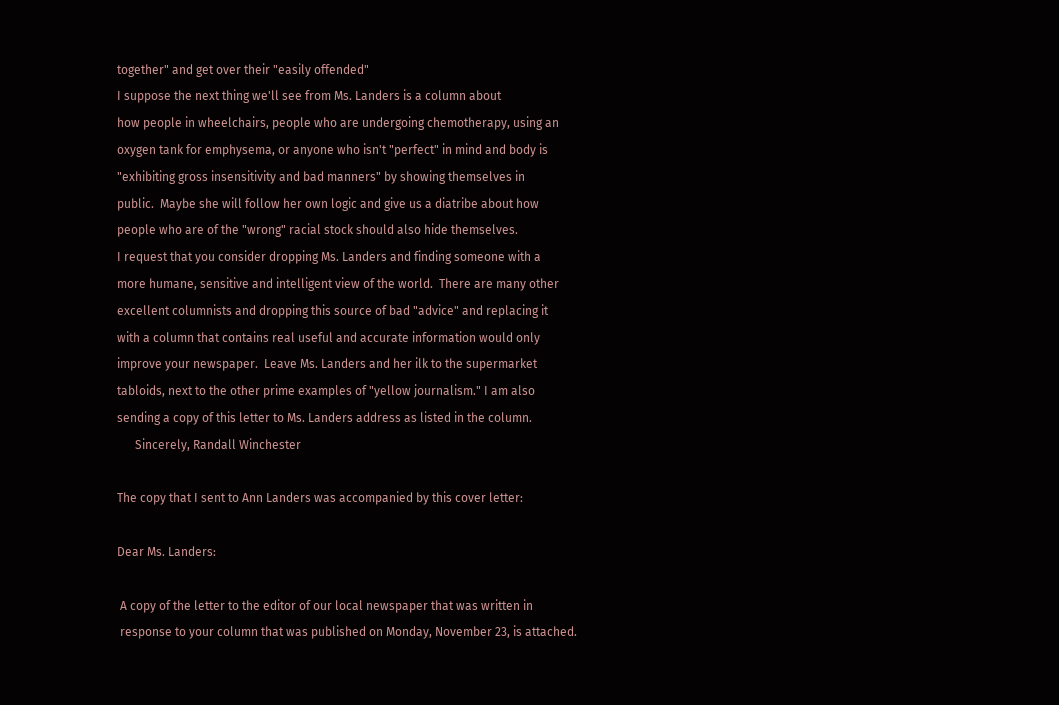together" and get over their "easily offended"
I suppose the next thing we'll see from Ms. Landers is a column about
how people in wheelchairs, people who are undergoing chemotherapy, using an
oxygen tank for emphysema, or anyone who isn't "perfect" in mind and body is
"exhibiting gross insensitivity and bad manners" by showing themselves in
public.  Maybe she will follow her own logic and give us a diatribe about how
people who are of the "wrong" racial stock should also hide themselves.
I request that you consider dropping Ms. Landers and finding someone with a
more humane, sensitive and intelligent view of the world.  There are many other
excellent columnists and dropping this source of bad "advice" and replacing it
with a column that contains real useful and accurate information would only
improve your newspaper.  Leave Ms. Landers and her ilk to the supermarket
tabloids, next to the other prime examples of "yellow journalism." I am also
sending a copy of this letter to Ms. Landers address as listed in the column.
      Sincerely, Randall Winchester

The copy that I sent to Ann Landers was accompanied by this cover letter:

Dear Ms. Landers:

 A copy of the letter to the editor of our local newspaper that was written in
 response to your column that was published on Monday, November 23, is attached.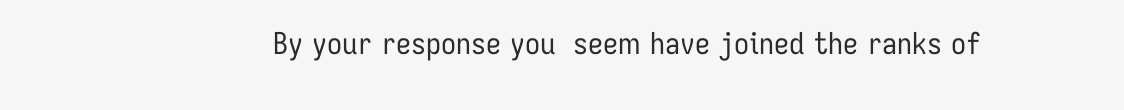By your response you  seem have joined the ranks of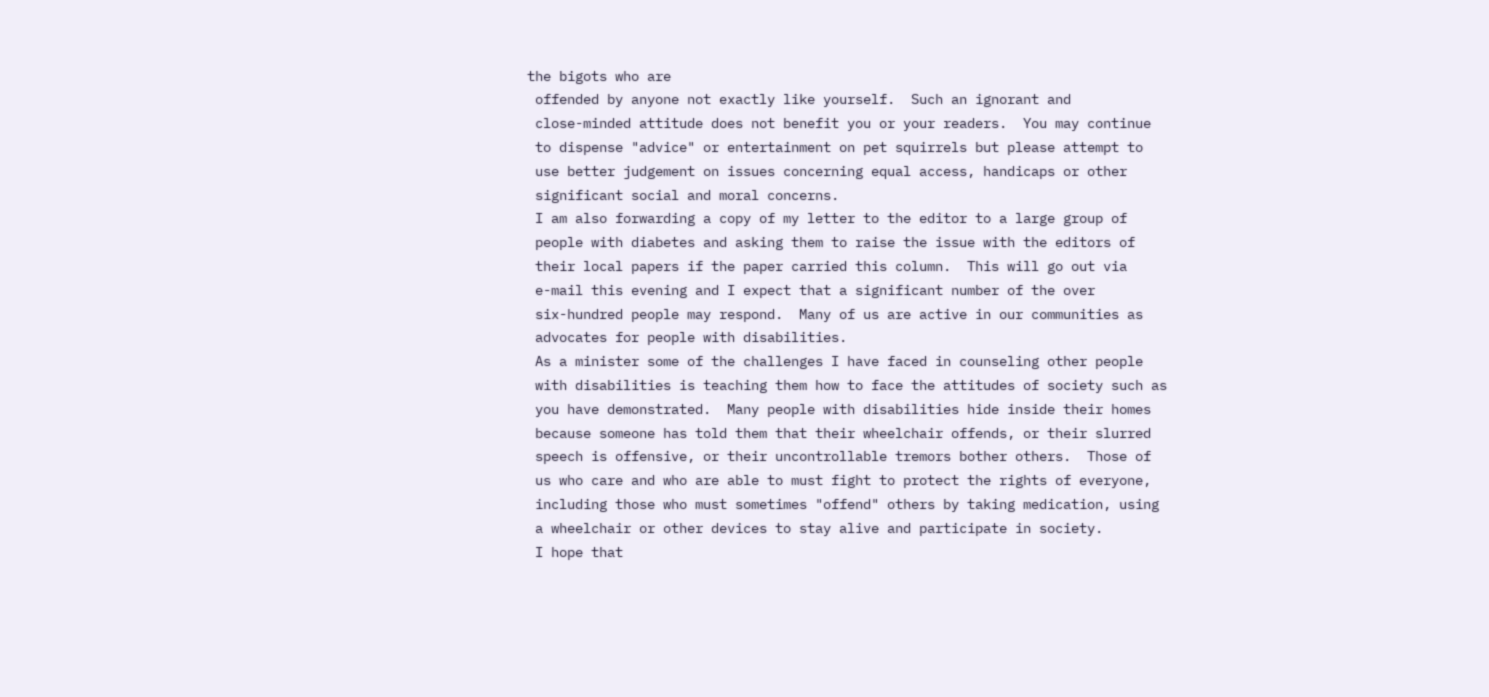the bigots who are
 offended by anyone not exactly like yourself.  Such an ignorant and
 close-minded attitude does not benefit you or your readers.  You may continue
 to dispense "advice" or entertainment on pet squirrels but please attempt to
 use better judgement on issues concerning equal access, handicaps or other
 significant social and moral concerns.
 I am also forwarding a copy of my letter to the editor to a large group of
 people with diabetes and asking them to raise the issue with the editors of
 their local papers if the paper carried this column.  This will go out via
 e-mail this evening and I expect that a significant number of the over
 six-hundred people may respond.  Many of us are active in our communities as
 advocates for people with disabilities.
 As a minister some of the challenges I have faced in counseling other people
 with disabilities is teaching them how to face the attitudes of society such as
 you have demonstrated.  Many people with disabilities hide inside their homes
 because someone has told them that their wheelchair offends, or their slurred
 speech is offensive, or their uncontrollable tremors bother others.  Those of
 us who care and who are able to must fight to protect the rights of everyone,
 including those who must sometimes "offend" others by taking medication, using
 a wheelchair or other devices to stay alive and participate in society.
 I hope that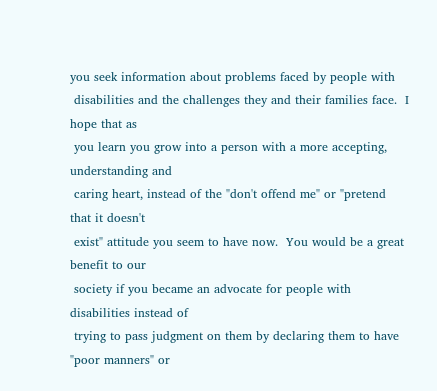you seek information about problems faced by people with
 disabilities and the challenges they and their families face.  I hope that as
 you learn you grow into a person with a more accepting, understanding and
 caring heart, instead of the "don't offend me" or "pretend that it doesn't
 exist" attitude you seem to have now.  You would be a great benefit to our
 society if you became an advocate for people with disabilities instead of
 trying to pass judgment on them by declaring them to have "poor manners" or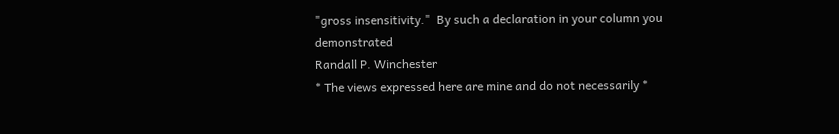"gross insensitivity."  By such a declaration in your column you demonstrated
Randall P. Winchester
* The views expressed here are mine and do not necessarily *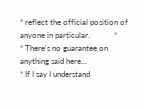* reflect the official position of anyone in particular.            *
* There's no guarantee on anything said here...
* If I say I understand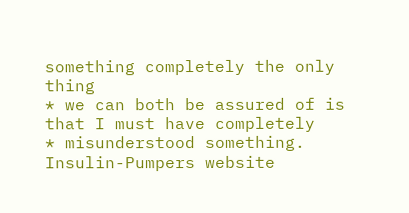something completely the only thing
* we can both be assured of is that I must have completely
* misunderstood something.
Insulin-Pumpers website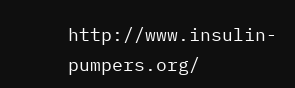http://www.insulin-pumpers.org/